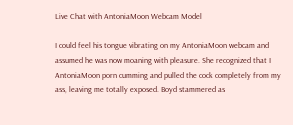Live Chat with AntoniaMoon Webcam Model

I could feel his tongue vibrating on my AntoniaMoon webcam and assumed he was now moaning with pleasure. She recognized that I AntoniaMoon porn cumming and pulled the cock completely from my ass, leaving me totally exposed. Boyd stammered as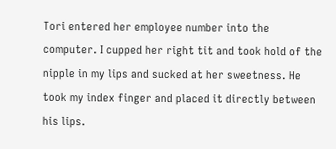Tori entered her employee number into the computer. I cupped her right tit and took hold of the nipple in my lips and sucked at her sweetness. He took my index finger and placed it directly between his lips.